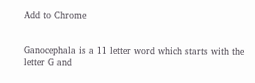Add to Chrome


Ganocephala is a 11 letter word which starts with the letter G and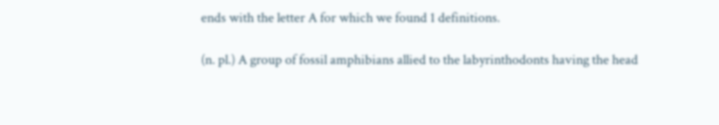ends with the letter A for which we found 1 definitions.

(n. pl.) A group of fossil amphibians allied to the labyrinthodonts having the head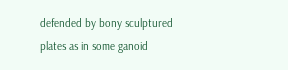defended by bony sculptured plates as in some ganoid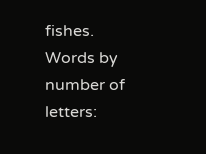fishes.
Words by number of letters: